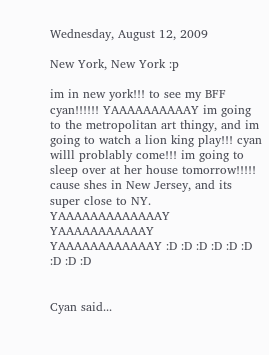Wednesday, August 12, 2009

New York, New York :p

im in new york!!! to see my BFF cyan!!!!!! YAAAAAAAAAAY im going to the metropolitan art thingy, and im going to watch a lion king play!!! cyan willl problably come!!! im going to sleep over at her house tomorrow!!!!! cause shes in New Jersey, and its super close to NY. YAAAAAAAAAAAAAY YAAAAAAAAAAAY YAAAAAAAAAAAAY :D :D :D :D :D :D :D :D :D


Cyan said...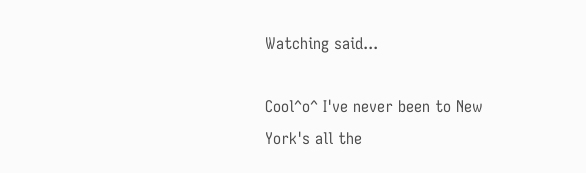Watching said...

Cool^o^ I've never been to New York's all the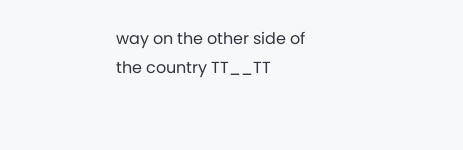way on the other side of the country TT__TT